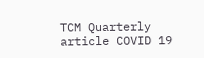TCM Quarterly article COVID 19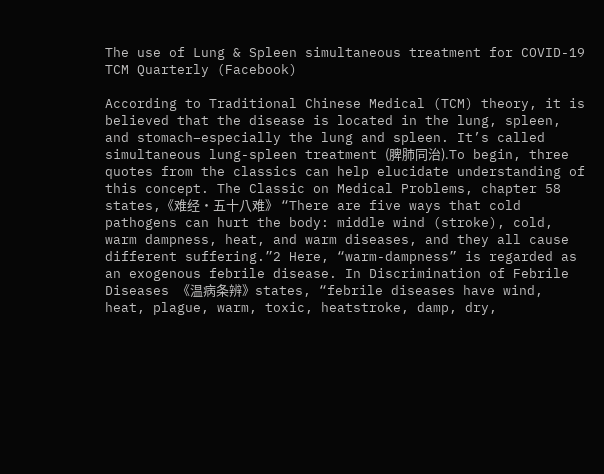The use of Lung & Spleen simultaneous treatment for COVID-19
TCM Quarterly (Facebook)

According to Traditional Chinese Medical (TCM) theory, it is believed that the disease is located in the lung, spleen, and stomach–especially the lung and spleen. It’s called simultaneous lung-spleen treatment (脾肺同治).To begin, three quotes from the classics can help elucidate understanding of this concept. The Classic on Medical Problems, chapter 58 states,《难经·五十八难》 “There are five ways that cold pathogens can hurt the body: middle wind (stroke), cold, warm dampness, heat, and warm diseases, and they all cause different suffering.”2 Here, “warm-dampness” is regarded as an exogenous febrile disease. In Discrimination of Febrile Diseases 《温病条辨》states, “febrile diseases have wind, heat, plague, warm, toxic, heatstroke, damp, dry,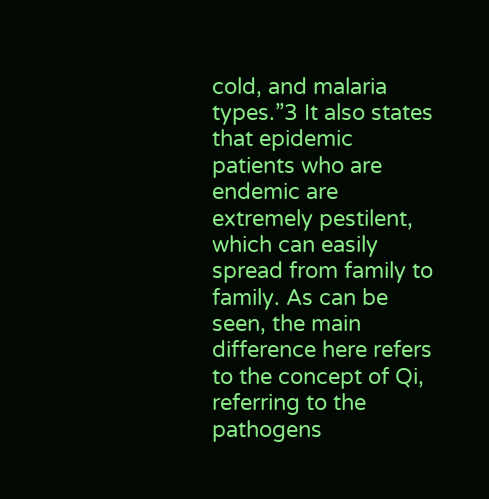cold, and malaria types.”3 It also states that epidemic patients who are endemic are extremely pestilent, which can easily spread from family to family. As can be seen, the main difference here refers to the concept of Qi, referring to the pathogens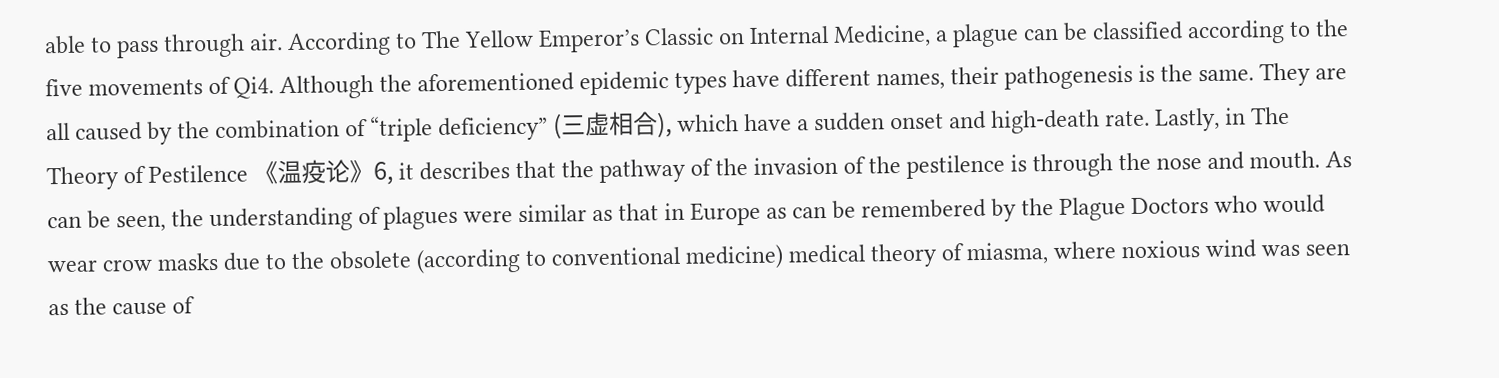able to pass through air. According to The Yellow Emperor’s Classic on Internal Medicine, a plague can be classified according to the five movements of Qi4. Although the aforementioned epidemic types have different names, their pathogenesis is the same. They are all caused by the combination of “triple deficiency” (三虚相合), which have a sudden onset and high-death rate. Lastly, in The Theory of Pestilence 《温疫论》6, it describes that the pathway of the invasion of the pestilence is through the nose and mouth. As can be seen, the understanding of plagues were similar as that in Europe as can be remembered by the Plague Doctors who would wear crow masks due to the obsolete (according to conventional medicine) medical theory of miasma, where noxious wind was seen as the cause of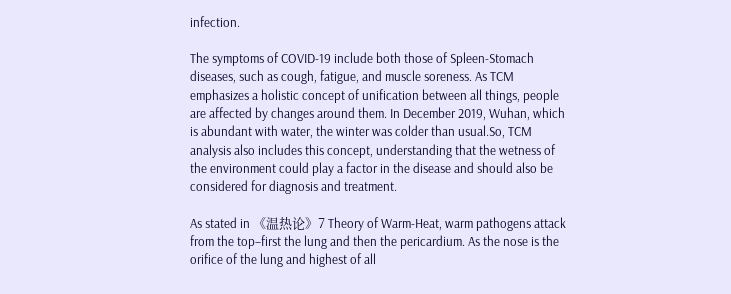infection.

The symptoms of COVID-19 include both those of Spleen-Stomach diseases, such as cough, fatigue, and muscle soreness. As TCM emphasizes a holistic concept of unification between all things, people are affected by changes around them. In December 2019, Wuhan, which is abundant with water, the winter was colder than usual.So, TCM analysis also includes this concept, understanding that the wetness of the environment could play a factor in the disease and should also be considered for diagnosis and treatment.

As stated in 《温热论》7 Theory of Warm-Heat, warm pathogens attack from the top–first the lung and then the pericardium. As the nose is the orifice of the lung and highest of all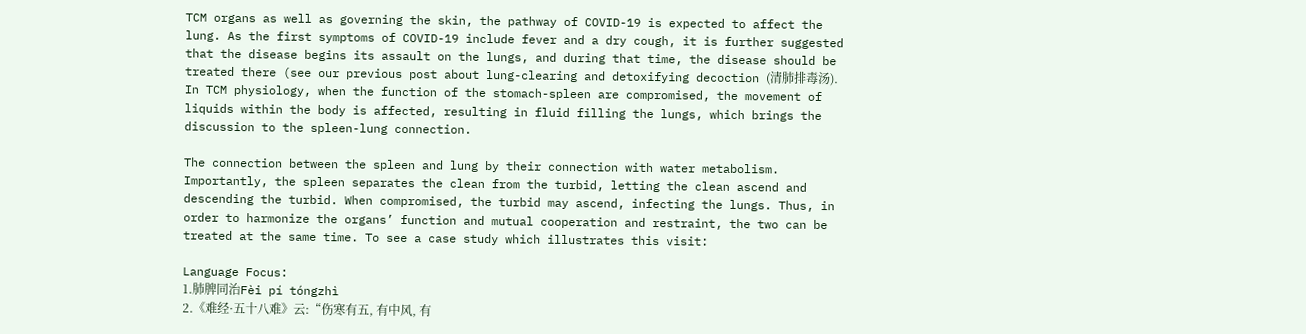TCM organs as well as governing the skin, the pathway of COVID-19 is expected to affect the lung. As the first symptoms of COVID-19 include fever and a dry cough, it is further suggested that the disease begins its assault on the lungs, and during that time, the disease should be treated there (see our previous post about lung-clearing and detoxifying decoction (清肺排毒汤). In TCM physiology, when the function of the stomach-spleen are compromised, the movement of liquids within the body is affected, resulting in fluid filling the lungs, which brings the discussion to the spleen-lung connection.

The connection between the spleen and lung by their connection with water metabolism. Importantly, the spleen separates the clean from the turbid, letting the clean ascend and descending the turbid. When compromised, the turbid may ascend, infecting the lungs. Thus, in order to harmonize the organs’ function and mutual cooperation and restraint, the two can be treated at the same time. To see a case study which illustrates this visit:

Language Focus:
1.肺脾同治Fèi pí tóngzhì
2.《难经·五十八难》云:“伤寒有五, 有中风, 有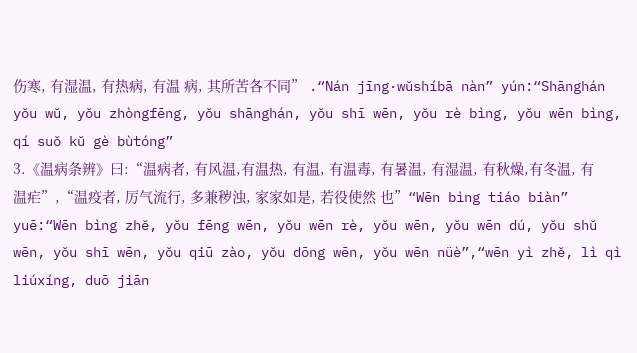伤寒, 有湿温, 有热病, 有温 病, 其所苦各不同” .“Nán jīng·wǔshíbā nàn” yún:“Shānghán yǒu wǔ, yǒu zhòngfēng, yǒu shānghán, yǒu shī wēn, yǒu rè bìng, yǒu wēn bìng, qí suǒ kǔ gè bùtóng”
3.《温病条辨》曰:“温病者, 有风温,有温热, 有温, 有温毒, 有暑温, 有湿温, 有秋燥,有冬温, 有温疟”,“温疫者, 厉气流行, 多兼秽浊, 家家如是, 若役使然 也”“Wēn bìng tiáo biàn” yuē:“Wēn bìng zhě, yǒu fēng wēn, yǒu wēn rè, yǒu wēn, yǒu wēn dú, yǒu shǔ wēn, yǒu shī wēn, yǒu qiū zào, yǒu dōng wēn, yǒu wēn nüè”,“wēn yì zhě, lì qì liúxíng, duō jiān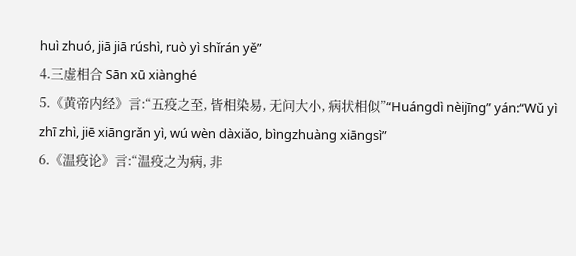huì zhuó, jiā jiā rúshì, ruò yì shǐrán yě”
4.三虚相合 Sān xū xiànghé
5.《黄帝内经》言:“五疫之至, 皆相染易, 无问大小, 病状相似”“Huángdì nèijīng” yán:“Wǔ yì zhī zhì, jiē xiāngrǎn yì, wú wèn dàxiǎo, bìngzhuàng xiāngsì”
6.《温疫论》言:“温疫之为病, 非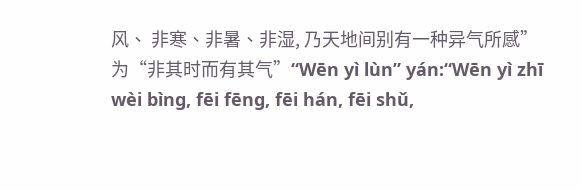风、 非寒、非暑、非湿, 乃天地间别有一种异气所感”为“非其时而有其气”“Wēn yì lùn” yán:“Wēn yì zhī wèi bìng, fēi fēng, fēi hán, fēi shǔ,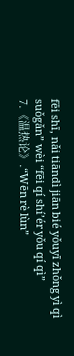fēi shī, nǎi tiāndì jiān bié yǒuyī zhǒng yì qì suǒgǎn” wèi “fēi qí shí’ér yǒu qí qì”
7.《温热论》.“Wēn rè lùn”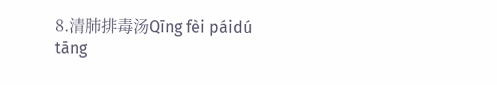8.清肺排毒汤Qīng fèi páidú tāng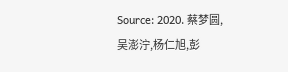Source: 2020. 蔡梦圆,吴澎泞,杨仁旭,彭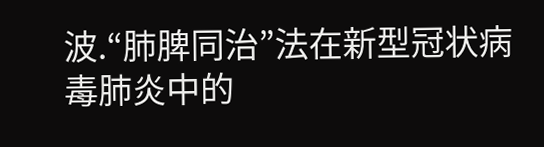波.“肺脾同治”法在新型冠状病毒肺炎中的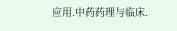应用.中药药理与临床.